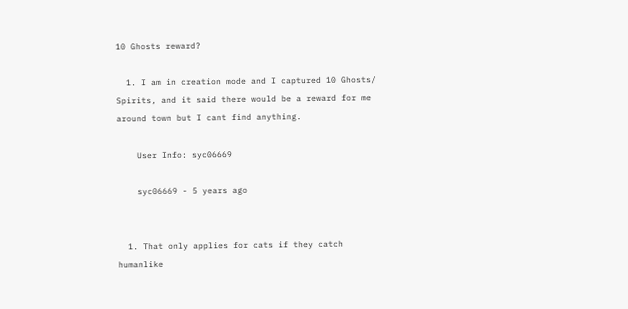10 Ghosts reward?

  1. I am in creation mode and I captured 10 Ghosts/ Spirits, and it said there would be a reward for me around town but I cant find anything.

    User Info: syc06669

    syc06669 - 5 years ago


  1. That only applies for cats if they catch humanlike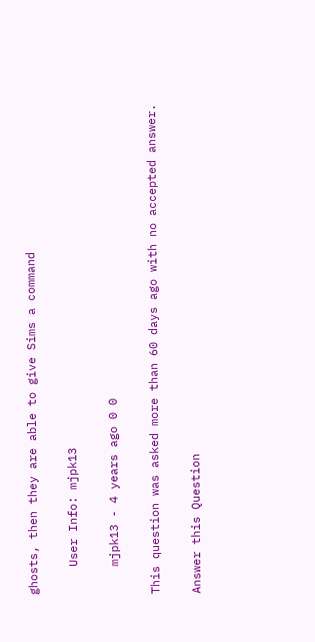ghosts, then they are able to give Sims a command

    User Info: mjpk13

    mjpk13 - 4 years ago 0 0

This question was asked more than 60 days ago with no accepted answer.

Answer this Question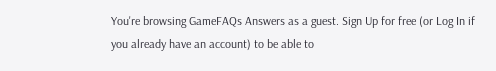You're browsing GameFAQs Answers as a guest. Sign Up for free (or Log In if you already have an account) to be able to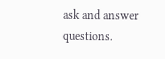ask and answer questions.